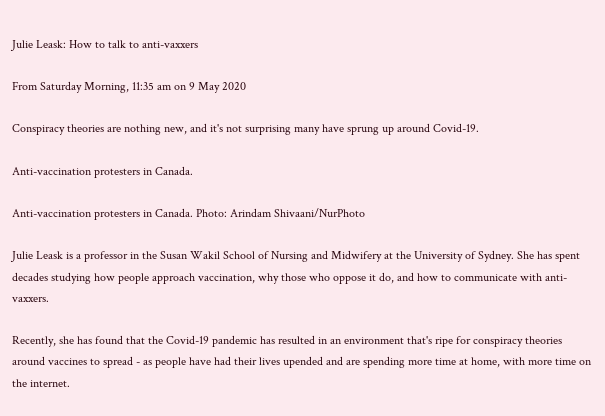Julie Leask: How to talk to anti-vaxxers

From Saturday Morning, 11:35 am on 9 May 2020

Conspiracy theories are nothing new, and it's not surprising many have sprung up around Covid-19.

Anti-vaccination protesters in Canada.

Anti-vaccination protesters in Canada. Photo: Arindam Shivaani/NurPhoto

Julie Leask is a professor in the Susan Wakil School of Nursing and Midwifery at the University of Sydney. She has spent decades studying how people approach vaccination, why those who oppose it do, and how to communicate with anti-vaxxers.

Recently, she has found that the Covid-19 pandemic has resulted in an environment that's ripe for conspiracy theories around vaccines to spread - as people have had their lives upended and are spending more time at home, with more time on the internet.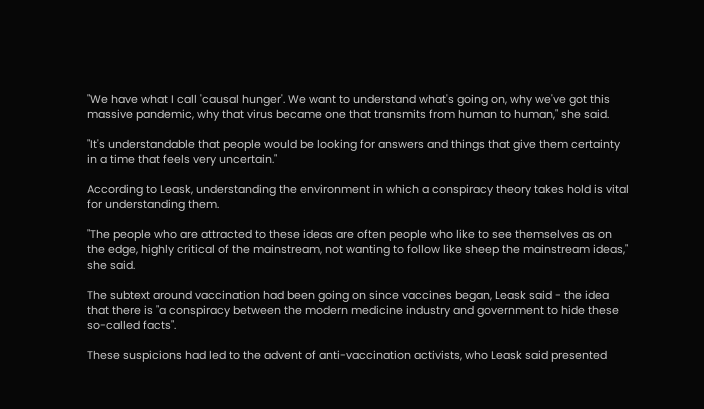"We have what I call 'causal hunger'. We want to understand what's going on, why we've got this massive pandemic, why that virus became one that transmits from human to human," she said.

"It's understandable that people would be looking for answers and things that give them certainty in a time that feels very uncertain."

According to Leask, understanding the environment in which a conspiracy theory takes hold is vital for understanding them.

"The people who are attracted to these ideas are often people who like to see themselves as on the edge, highly critical of the mainstream, not wanting to follow like sheep the mainstream ideas," she said.

The subtext around vaccination had been going on since vaccines began, Leask said - the idea that there is "a conspiracy between the modern medicine industry and government to hide these so-called facts".

These suspicions had led to the advent of anti-vaccination activists, who Leask said presented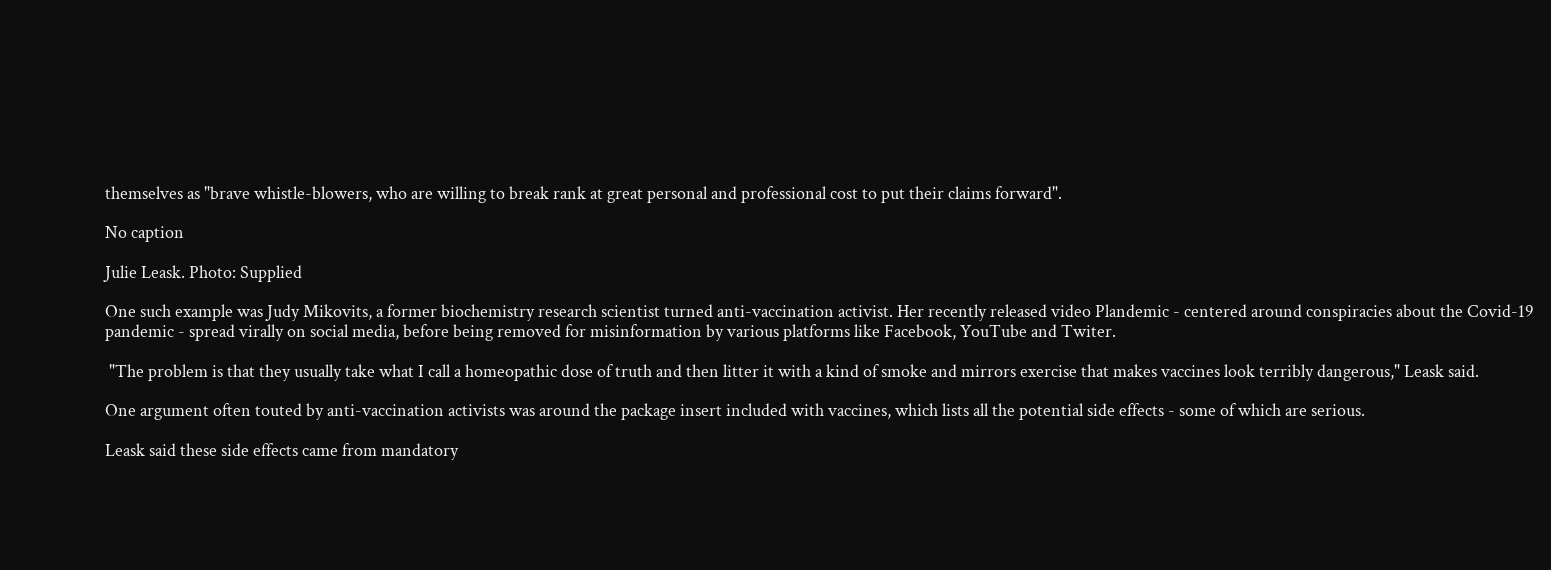themselves as "brave whistle-blowers, who are willing to break rank at great personal and professional cost to put their claims forward".

No caption

Julie Leask. Photo: Supplied

One such example was Judy Mikovits, a former biochemistry research scientist turned anti-vaccination activist. Her recently released video Plandemic - centered around conspiracies about the Covid-19 pandemic - spread virally on social media, before being removed for misinformation by various platforms like Facebook, YouTube and Twiter.

 "The problem is that they usually take what I call a homeopathic dose of truth and then litter it with a kind of smoke and mirrors exercise that makes vaccines look terribly dangerous," Leask said.

One argument often touted by anti-vaccination activists was around the package insert included with vaccines, which lists all the potential side effects - some of which are serious.

Leask said these side effects came from mandatory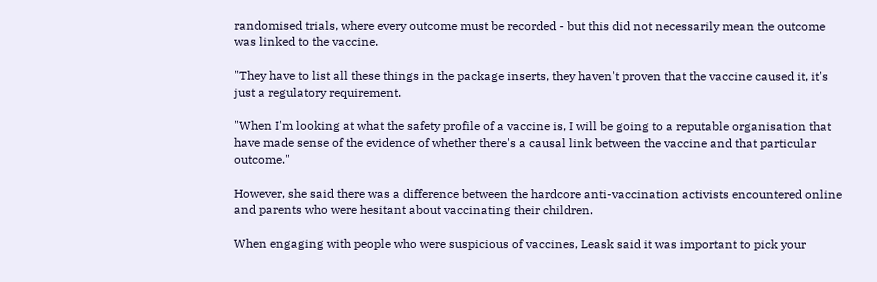randomised trials, where every outcome must be recorded - but this did not necessarily mean the outcome was linked to the vaccine.

"They have to list all these things in the package inserts, they haven't proven that the vaccine caused it, it's just a regulatory requirement.

"When I'm looking at what the safety profile of a vaccine is, I will be going to a reputable organisation that have made sense of the evidence of whether there's a causal link between the vaccine and that particular outcome."

However, she said there was a difference between the hardcore anti-vaccination activists encountered online and parents who were hesitant about vaccinating their children.

When engaging with people who were suspicious of vaccines, Leask said it was important to pick your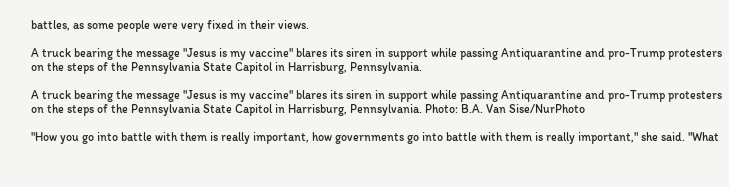battles, as some people were very fixed in their views.

A truck bearing the message "Jesus is my vaccine" blares its siren in support while passing Antiquarantine and pro-Trump protesters on the steps of the Pennsylvania State Capitol in Harrisburg, Pennsylvania.

A truck bearing the message "Jesus is my vaccine" blares its siren in support while passing Antiquarantine and pro-Trump protesters on the steps of the Pennsylvania State Capitol in Harrisburg, Pennsylvania. Photo: B.A. Van Sise/NurPhoto

"How you go into battle with them is really important, how governments go into battle with them is really important," she said. "What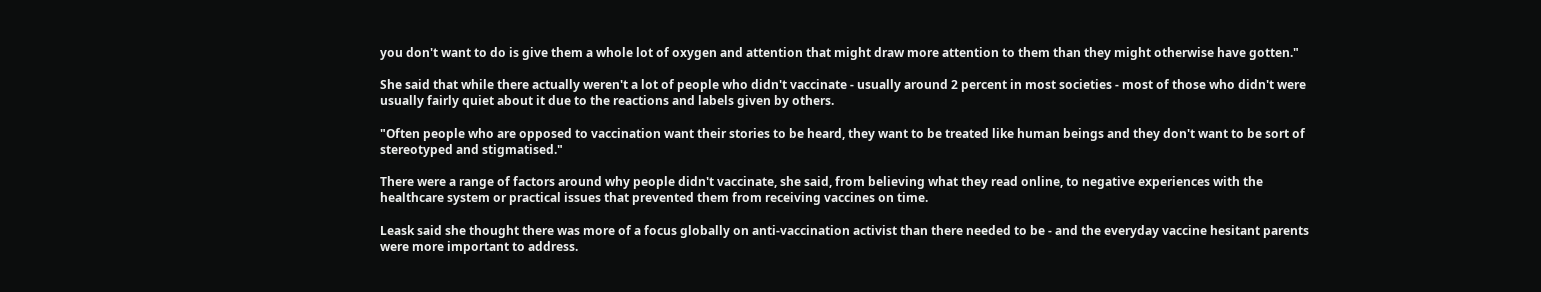you don't want to do is give them a whole lot of oxygen and attention that might draw more attention to them than they might otherwise have gotten."

She said that while there actually weren't a lot of people who didn't vaccinate - usually around 2 percent in most societies - most of those who didn't were usually fairly quiet about it due to the reactions and labels given by others.

"Often people who are opposed to vaccination want their stories to be heard, they want to be treated like human beings and they don't want to be sort of stereotyped and stigmatised."

There were a range of factors around why people didn't vaccinate, she said, from believing what they read online, to negative experiences with the healthcare system or practical issues that prevented them from receiving vaccines on time.

Leask said she thought there was more of a focus globally on anti-vaccination activist than there needed to be - and the everyday vaccine hesitant parents were more important to address.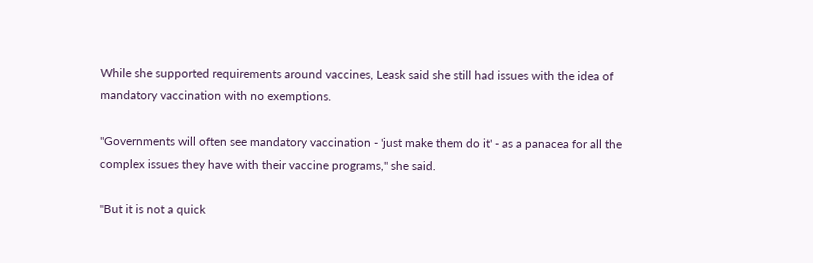While she supported requirements around vaccines, Leask said she still had issues with the idea of mandatory vaccination with no exemptions.

"Governments will often see mandatory vaccination - 'just make them do it' - as a panacea for all the complex issues they have with their vaccine programs," she said.

"But it is not a quick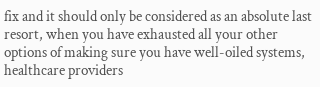fix and it should only be considered as an absolute last resort, when you have exhausted all your other options of making sure you have well-oiled systems, healthcare providers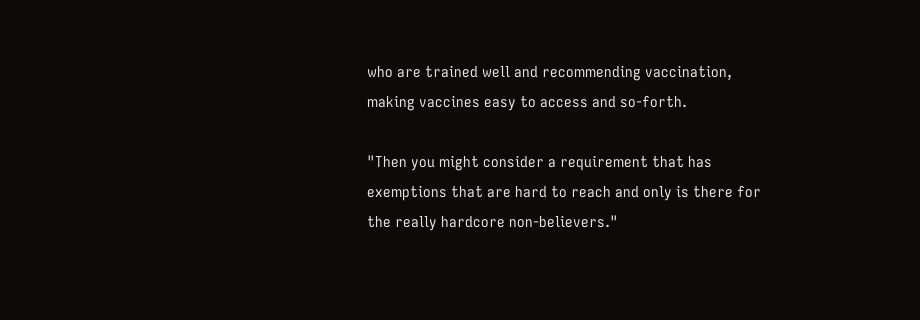who are trained well and recommending vaccination, making vaccines easy to access and so-forth.

"Then you might consider a requirement that has exemptions that are hard to reach and only is there for the really hardcore non-believers."